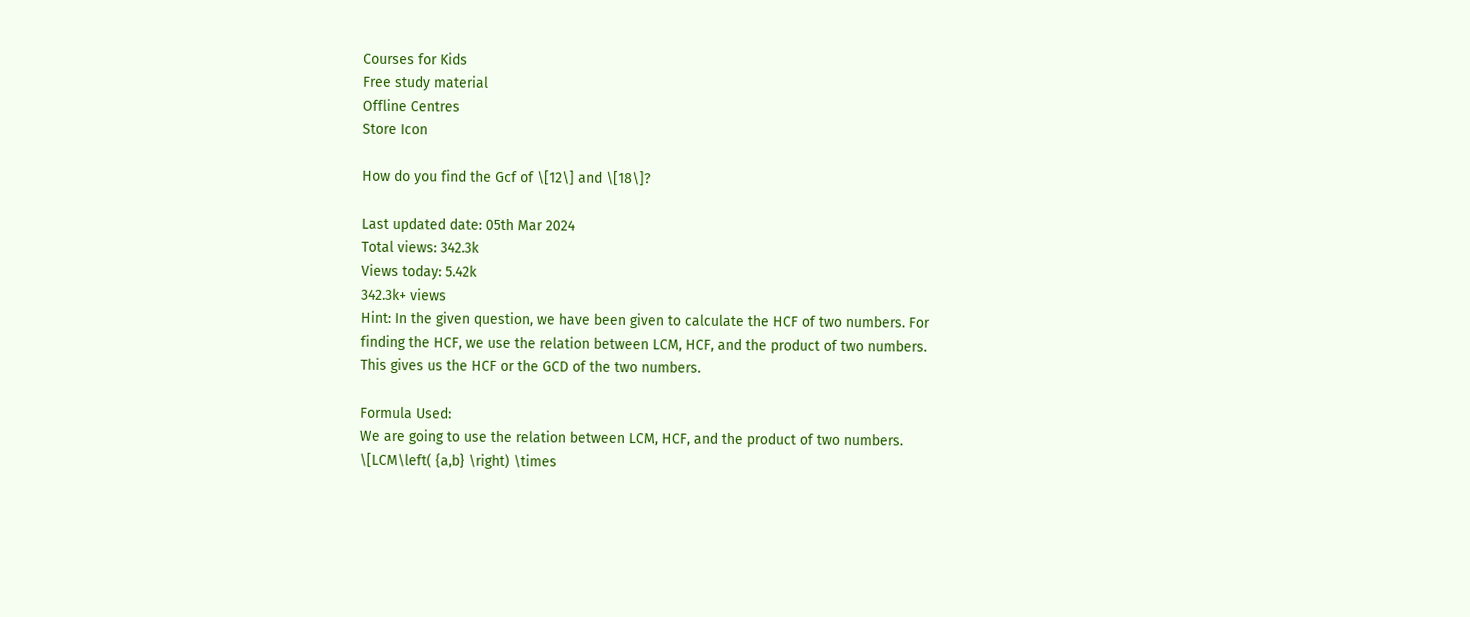Courses for Kids
Free study material
Offline Centres
Store Icon

How do you find the Gcf of \[12\] and \[18\]?

Last updated date: 05th Mar 2024
Total views: 342.3k
Views today: 5.42k
342.3k+ views
Hint: In the given question, we have been given to calculate the HCF of two numbers. For finding the HCF, we use the relation between LCM, HCF, and the product of two numbers. This gives us the HCF or the GCD of the two numbers.

Formula Used:
We are going to use the relation between LCM, HCF, and the product of two numbers.
\[LCM\left( {a,b} \right) \times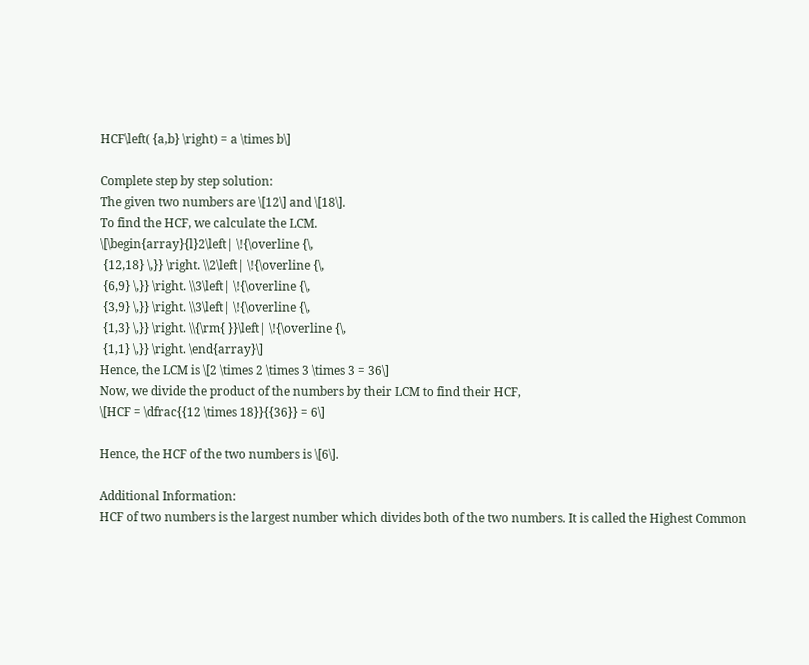HCF\left( {a,b} \right) = a \times b\]

Complete step by step solution:
The given two numbers are \[12\] and \[18\].
To find the HCF, we calculate the LCM.
\[\begin{array}{l}2\left| \!{\overline {\,
 {12,18} \,}} \right. \\2\left| \!{\overline {\,
 {6,9} \,}} \right. \\3\left| \!{\overline {\,
 {3,9} \,}} \right. \\3\left| \!{\overline {\,
 {1,3} \,}} \right. \\{\rm{ }}\left| \!{\overline {\,
 {1,1} \,}} \right. \end{array}\]
Hence, the LCM is \[2 \times 2 \times 3 \times 3 = 36\]
Now, we divide the product of the numbers by their LCM to find their HCF,
\[HCF = \dfrac{{12 \times 18}}{{36}} = 6\]

Hence, the HCF of the two numbers is \[6\].

Additional Information:
HCF of two numbers is the largest number which divides both of the two numbers. It is called the Highest Common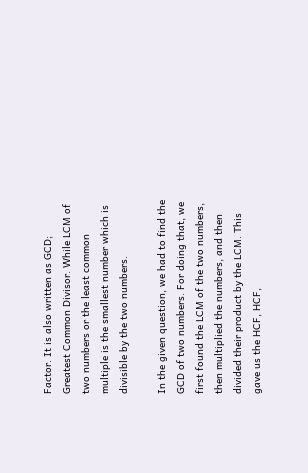Factor. It is also written as GCD; Greatest Common Divisor. While LCM of two numbers or the least common multiple is the smallest number which is divisible by the two numbers.

In the given question, we had to find the GCD of two numbers. For doing that, we first found the LCM of the two numbers, then multiplied the numbers, and then divided their product by the LCM. This gave us the HCF, HCF,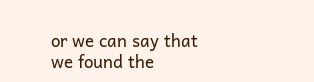or we can say that we found the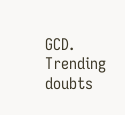GCD.
Trending doubts